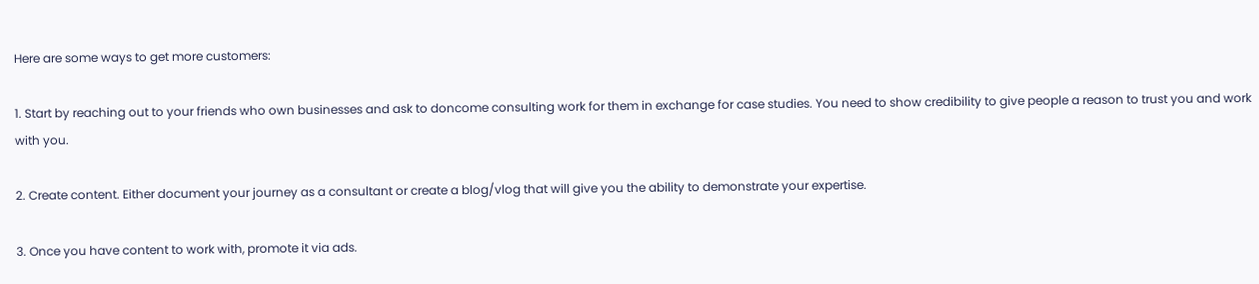Here are some ways to get more customers:

1. Start by reaching out to your friends who own businesses and ask to doncome consulting work for them in exchange for case studies. You need to show credibility to give people a reason to trust you and work with you.

2. Create content. Either document your journey as a consultant or create a blog/vlog that will give you the ability to demonstrate your expertise.

3. Once you have content to work with, promote it via ads.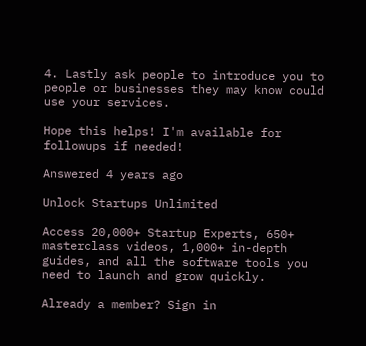4. Lastly ask people to introduce you to people or businesses they may know could use your services.

Hope this helps! I'm available for followups if needed!

Answered 4 years ago

Unlock Startups Unlimited

Access 20,000+ Startup Experts, 650+ masterclass videos, 1,000+ in-depth guides, and all the software tools you need to launch and grow quickly.

Already a member? Sign in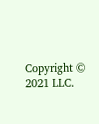Copyright © 2021 LLC.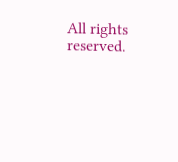All rights reserved.